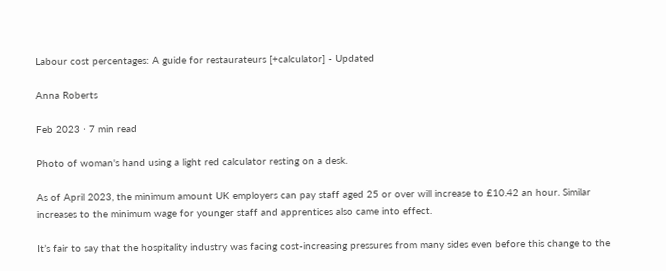Labour cost percentages: A guide for restaurateurs [+calculator] - Updated

Anna Roberts

Feb 2023 ⋅ 7 min read

Photo of woman's hand using a light red calculator resting on a desk.

As of April 2023, the minimum amount UK employers can pay staff aged 25 or over will increase to £10.42 an hour. Similar increases to the minimum wage for younger staff and apprentices also came into effect.

It’s fair to say that the hospitality industry was facing cost-increasing pressures from many sides even before this change to the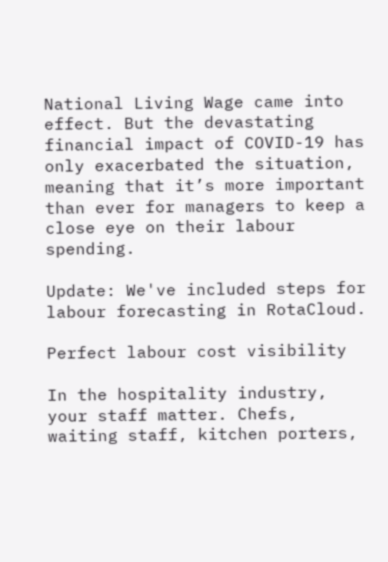National Living Wage came into effect. But the devastating financial impact of COVID-19 has only exacerbated the situation, meaning that it’s more important than ever for managers to keep a close eye on their labour spending.

Update: We've included steps for labour forecasting in RotaCloud.

Perfect labour cost visibility

In the hospitality industry, your staff matter. Chefs, waiting staff, kitchen porters,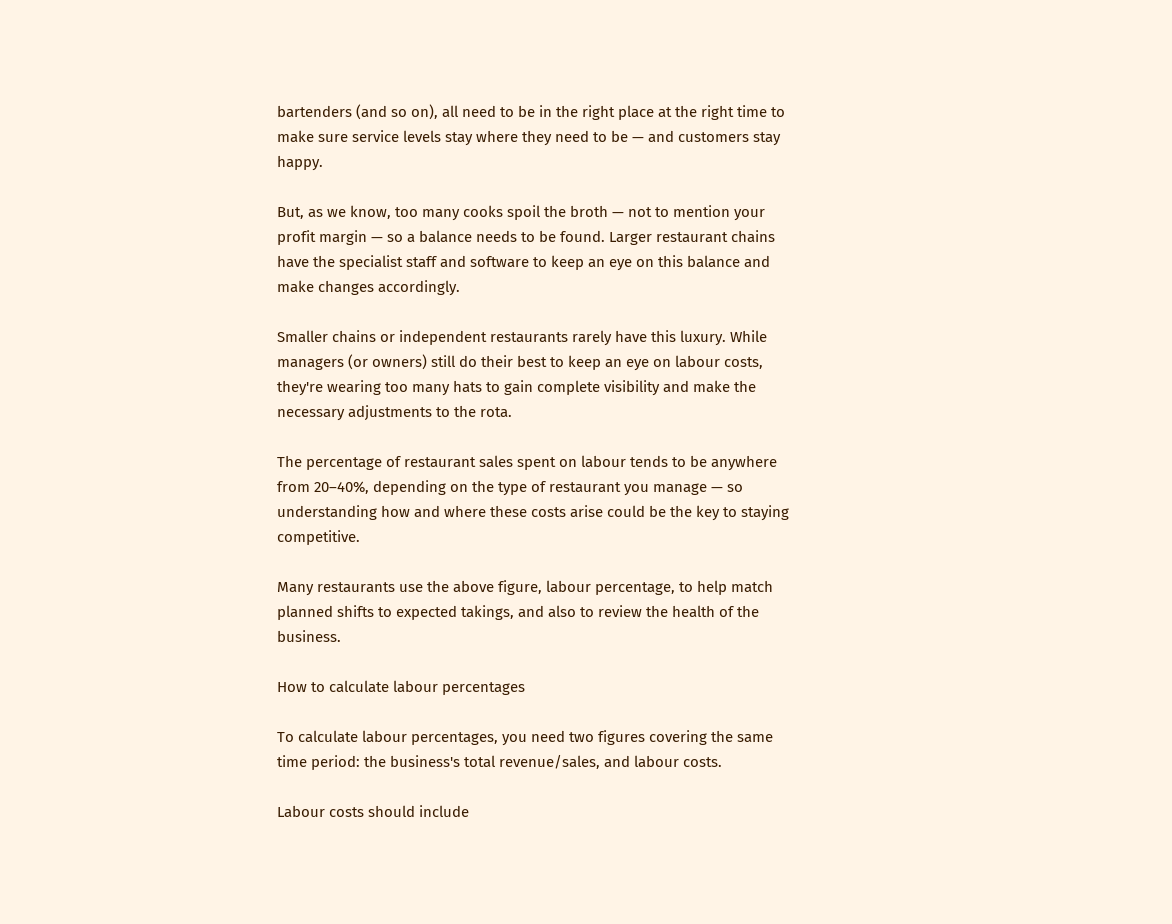bartenders (and so on), all need to be in the right place at the right time to make sure service levels stay where they need to be — and customers stay happy.

But, as we know, too many cooks spoil the broth — not to mention your profit margin — so a balance needs to be found. Larger restaurant chains have the specialist staff and software to keep an eye on this balance and make changes accordingly.

Smaller chains or independent restaurants rarely have this luxury. While managers (or owners) still do their best to keep an eye on labour costs, they're wearing too many hats to gain complete visibility and make the necessary adjustments to the rota.

The percentage of restaurant sales spent on labour tends to be anywhere from 20–40%, depending on the type of restaurant you manage — so understanding how and where these costs arise could be the key to staying competitive.

Many restaurants use the above figure, labour percentage, to help match planned shifts to expected takings, and also to review the health of the business.

How to calculate labour percentages

To calculate labour percentages, you need two figures covering the same time period: the business's total revenue/sales, and labour costs.

Labour costs should include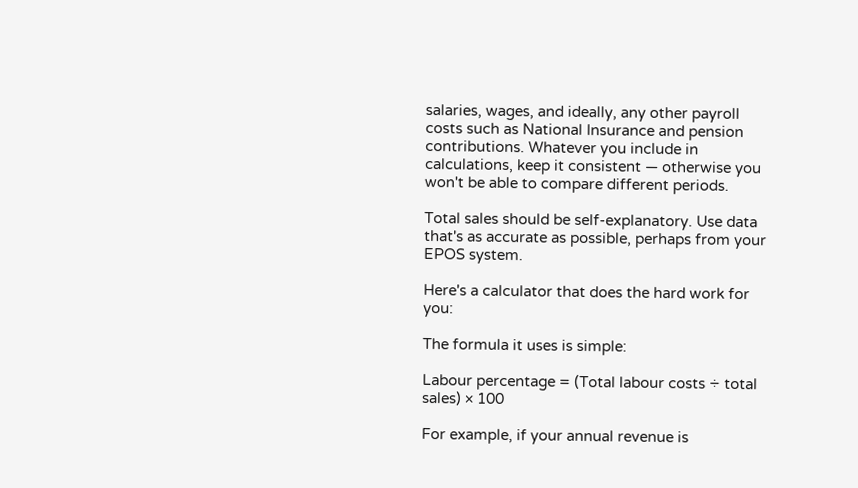salaries, wages, and ideally, any other payroll costs such as National Insurance and pension contributions. Whatever you include in calculations, keep it consistent — otherwise you won't be able to compare different periods.

Total sales should be self-explanatory. Use data that's as accurate as possible, perhaps from your EPOS system.

Here's a calculator that does the hard work for you:

The formula it uses is simple:

Labour percentage = (Total labour costs ÷ total sales) × 100

For example, if your annual revenue is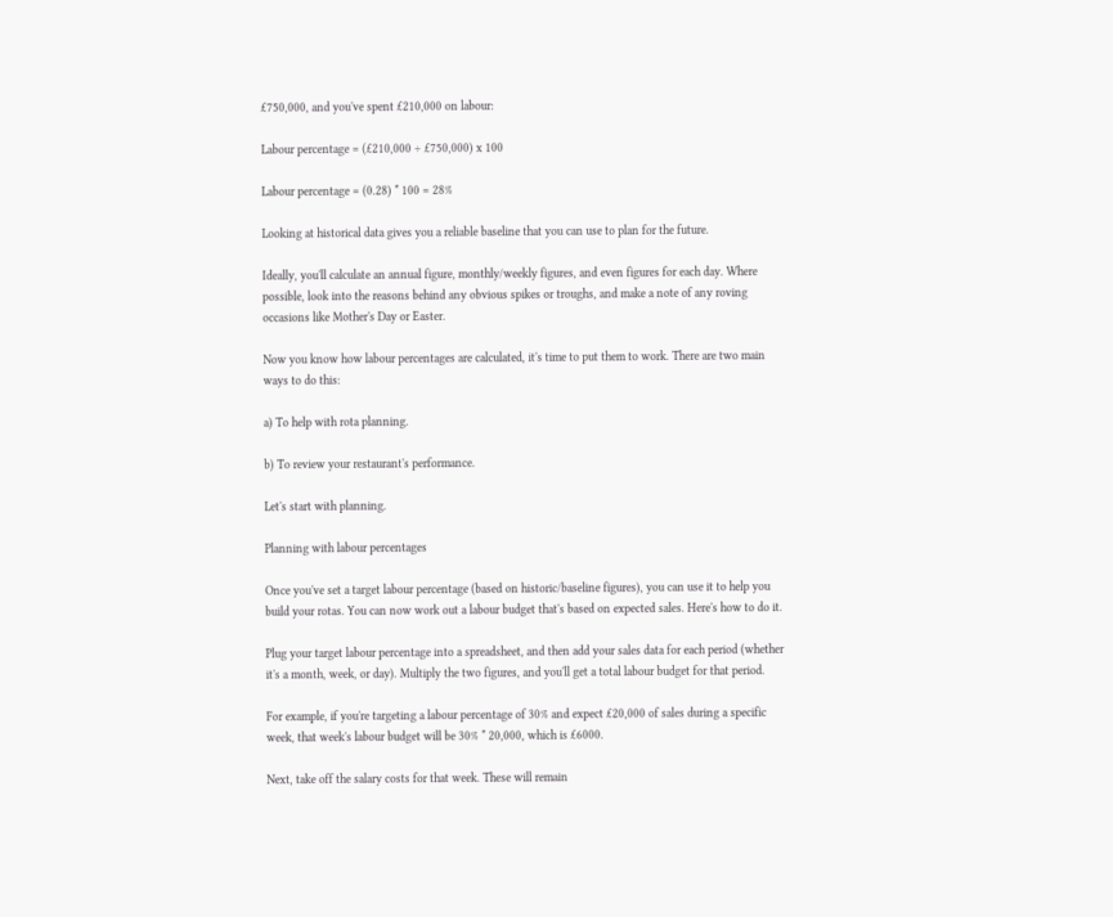£750,000, and you've spent £210,000 on labour:

Labour percentage = (£210,000 ÷ £750,000) x 100

Labour percentage = (0.28) * 100 = 28%

Looking at historical data gives you a reliable baseline that you can use to plan for the future.

Ideally, you'll calculate an annual figure, monthly/weekly figures, and even figures for each day. Where possible, look into the reasons behind any obvious spikes or troughs, and make a note of any roving occasions like Mother's Day or Easter.

Now you know how labour percentages are calculated, it's time to put them to work. There are two main ways to do this:

a) To help with rota planning.

b) To review your restaurant's performance.

Let's start with planning.

Planning with labour percentages

Once you've set a target labour percentage (based on historic/baseline figures), you can use it to help you build your rotas. You can now work out a labour budget that's based on expected sales. Here's how to do it.

Plug your target labour percentage into a spreadsheet, and then add your sales data for each period (whether it's a month, week, or day). Multiply the two figures, and you'll get a total labour budget for that period.

For example, if you're targeting a labour percentage of 30% and expect £20,000 of sales during a specific week, that week's labour budget will be 30% * 20,000, which is £6000.

Next, take off the salary costs for that week. These will remain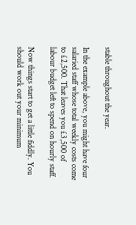stable throughout the year.

In the example above, you might have four salaried staff whose total weekly costs come to £2,500. That leaves you £3,500 of labour budget left to spend on hourly staff.

Now things start to get a little fiddly. You should work out your minimum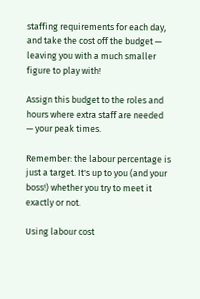staffing requirements for each day, and take the cost off the budget — leaving you with a much smaller figure to play with!

Assign this budget to the roles and hours where extra staff are needed — your peak times.

Remember: the labour percentage is just a target. It's up to you (and your boss!) whether you try to meet it exactly or not.

Using labour cost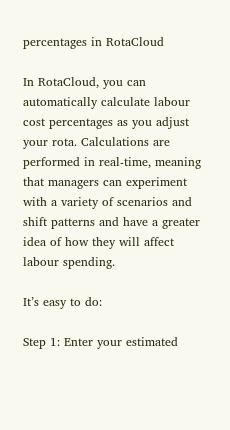percentages in RotaCloud

In RotaCloud, you can automatically calculate labour cost percentages as you adjust your rota. Calculations are performed in real-time, meaning that managers can experiment with a variety of scenarios and shift patterns and have a greater idea of how they will affect labour spending.

It’s easy to do:

Step 1: Enter your estimated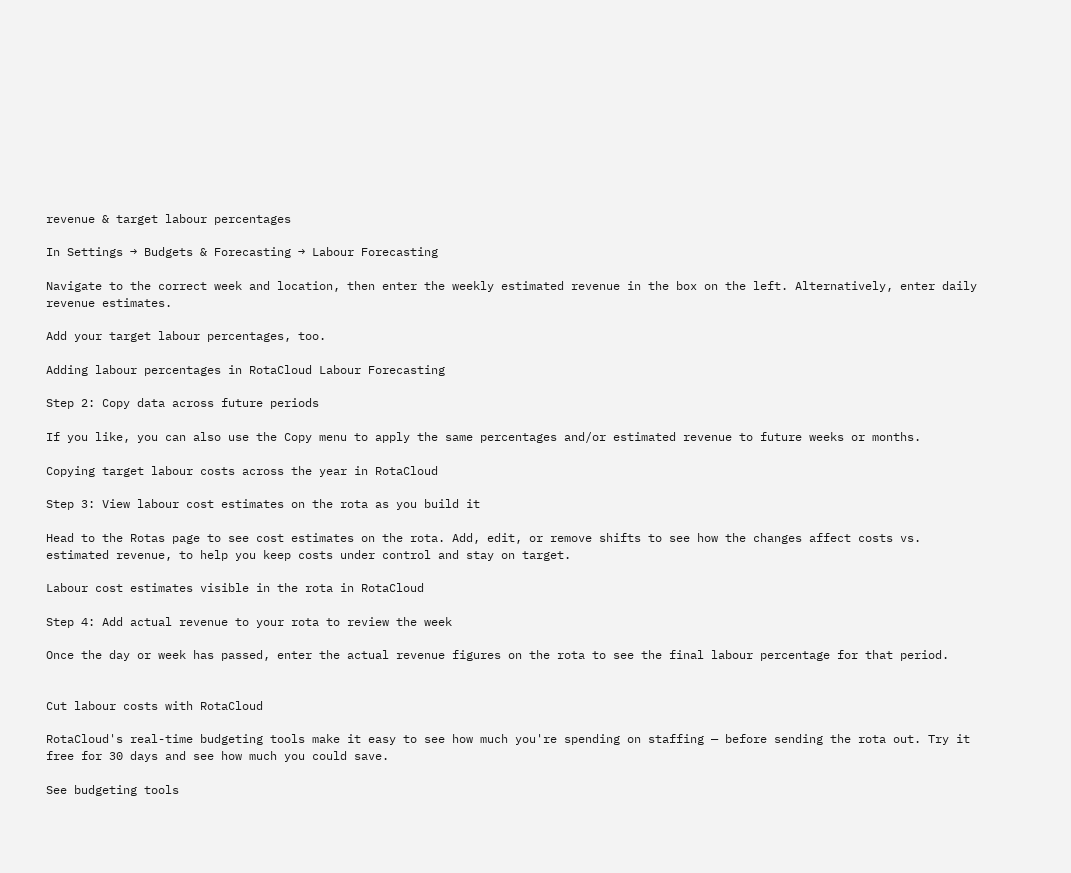revenue & target labour percentages

In Settings → Budgets & Forecasting → Labour Forecasting

Navigate to the correct week and location, then enter the weekly estimated revenue in the box on the left. Alternatively, enter daily revenue estimates.

Add your target labour percentages, too.

Adding labour percentages in RotaCloud Labour Forecasting

Step 2: Copy data across future periods

If you like, you can also use the Copy menu to apply the same percentages and/or estimated revenue to future weeks or months.

Copying target labour costs across the year in RotaCloud

Step 3: View labour cost estimates on the rota as you build it

Head to the Rotas page to see cost estimates on the rota. Add, edit, or remove shifts to see how the changes affect costs vs. estimated revenue, to help you keep costs under control and stay on target.

Labour cost estimates visible in the rota in RotaCloud

Step 4: Add actual revenue to your rota to review the week

Once the day or week has passed, enter the actual revenue figures on the rota to see the final labour percentage for that period.


Cut labour costs with RotaCloud

RotaCloud's real-time budgeting tools make it easy to see how much you're spending on staffing — before sending the rota out. Try it free for 30 days and see how much you could save.

See budgeting tools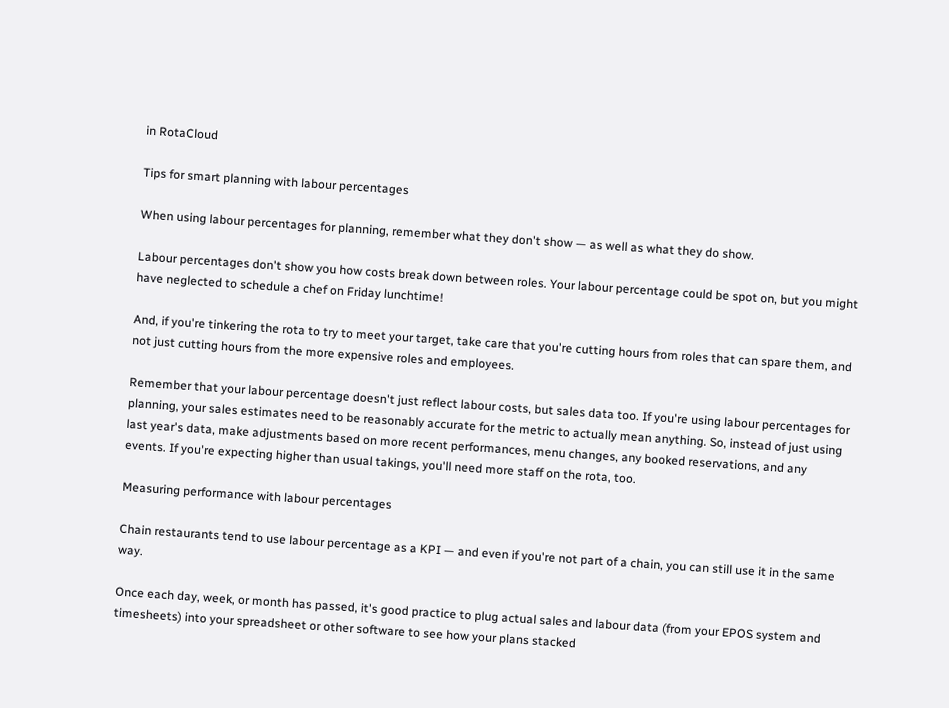in RotaCloud

Tips for smart planning with labour percentages

When using labour percentages for planning, remember what they don't show — as well as what they do show.

Labour percentages don't show you how costs break down between roles. Your labour percentage could be spot on, but you might have neglected to schedule a chef on Friday lunchtime!

And, if you're tinkering the rota to try to meet your target, take care that you're cutting hours from roles that can spare them, and not just cutting hours from the more expensive roles and employees.

Remember that your labour percentage doesn't just reflect labour costs, but sales data too. If you're using labour percentages for planning, your sales estimates need to be reasonably accurate for the metric to actually mean anything. So, instead of just using last year's data, make adjustments based on more recent performances, menu changes, any booked reservations, and any events. If you're expecting higher than usual takings, you'll need more staff on the rota, too.

Measuring performance with labour percentages

Chain restaurants tend to use labour percentage as a KPI — and even if you're not part of a chain, you can still use it in the same way.

Once each day, week, or month has passed, it's good practice to plug actual sales and labour data (from your EPOS system and timesheets) into your spreadsheet or other software to see how your plans stacked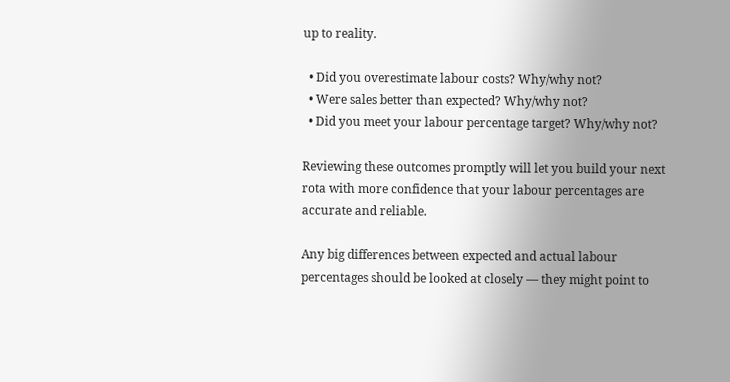up to reality.

  • Did you overestimate labour costs? Why/why not?
  • Were sales better than expected? Why/why not?
  • Did you meet your labour percentage target? Why/why not?

Reviewing these outcomes promptly will let you build your next rota with more confidence that your labour percentages are accurate and reliable.

Any big differences between expected and actual labour percentages should be looked at closely — they might point to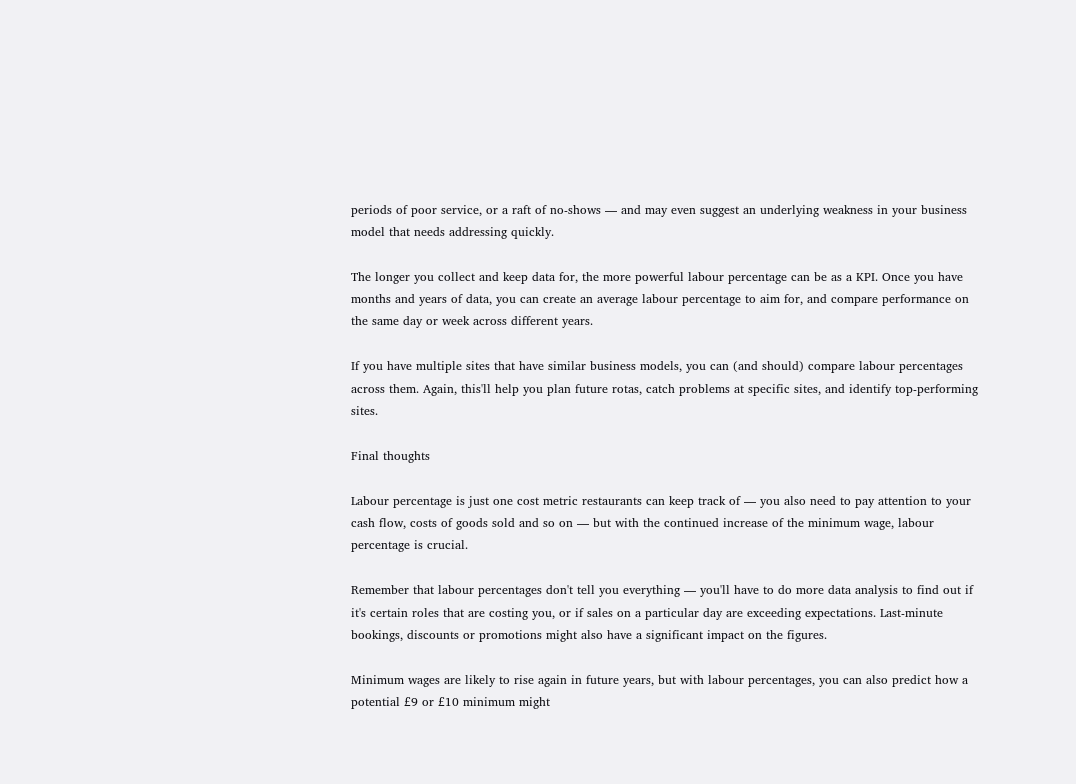periods of poor service, or a raft of no-shows — and may even suggest an underlying weakness in your business model that needs addressing quickly.

The longer you collect and keep data for, the more powerful labour percentage can be as a KPI. Once you have months and years of data, you can create an average labour percentage to aim for, and compare performance on the same day or week across different years.

If you have multiple sites that have similar business models, you can (and should) compare labour percentages across them. Again, this'll help you plan future rotas, catch problems at specific sites, and identify top-performing sites.

Final thoughts

Labour percentage is just one cost metric restaurants can keep track of — you also need to pay attention to your cash flow, costs of goods sold and so on — but with the continued increase of the minimum wage, labour percentage is crucial.

Remember that labour percentages don't tell you everything — you'll have to do more data analysis to find out if it's certain roles that are costing you, or if sales on a particular day are exceeding expectations. Last-minute bookings, discounts or promotions might also have a significant impact on the figures.

Minimum wages are likely to rise again in future years, but with labour percentages, you can also predict how a potential £9 or £10 minimum might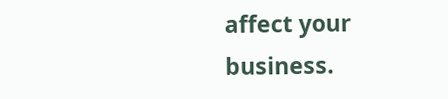affect your business.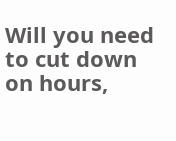Will you need to cut down on hours,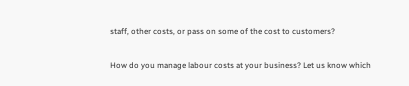staff, other costs, or pass on some of the cost to customers?

How do you manage labour costs at your business? Let us know which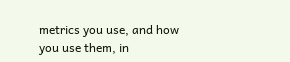metrics you use, and how you use them, in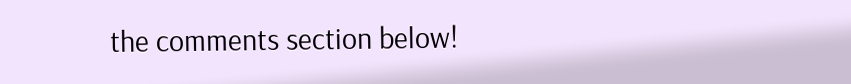the comments section below!